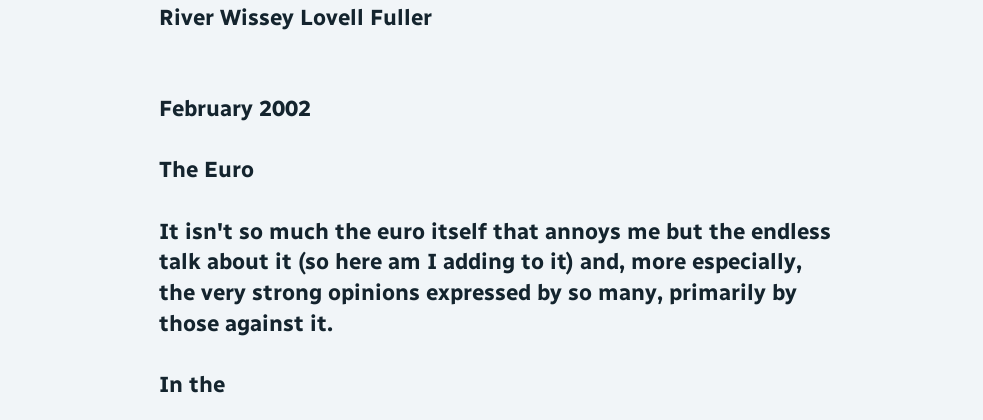River Wissey Lovell Fuller


February 2002

The Euro

It isn't so much the euro itself that annoys me but the endless talk about it (so here am I adding to it) and, more especially, the very strong opinions expressed by so many, primarily by those against it.

In the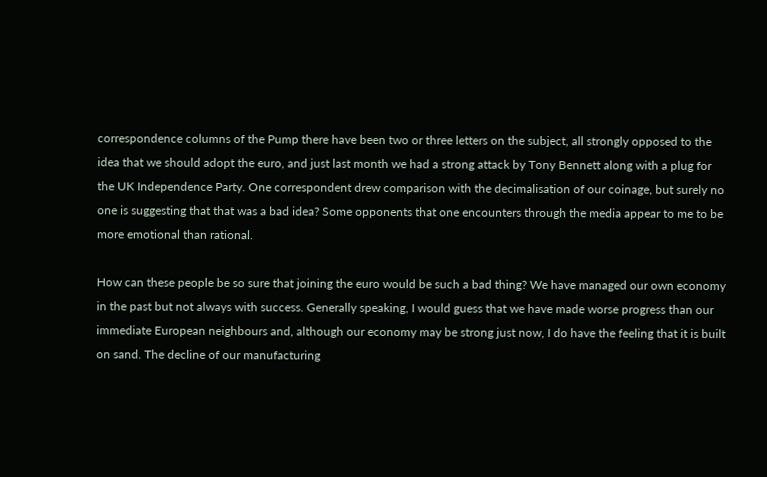correspondence columns of the Pump there have been two or three letters on the subject, all strongly opposed to the idea that we should adopt the euro, and just last month we had a strong attack by Tony Bennett along with a plug for the UK Independence Party. One correspondent drew comparison with the decimalisation of our coinage, but surely no one is suggesting that that was a bad idea? Some opponents that one encounters through the media appear to me to be more emotional than rational.

How can these people be so sure that joining the euro would be such a bad thing? We have managed our own economy in the past but not always with success. Generally speaking, I would guess that we have made worse progress than our immediate European neighbours and, although our economy may be strong just now, I do have the feeling that it is built on sand. The decline of our manufacturing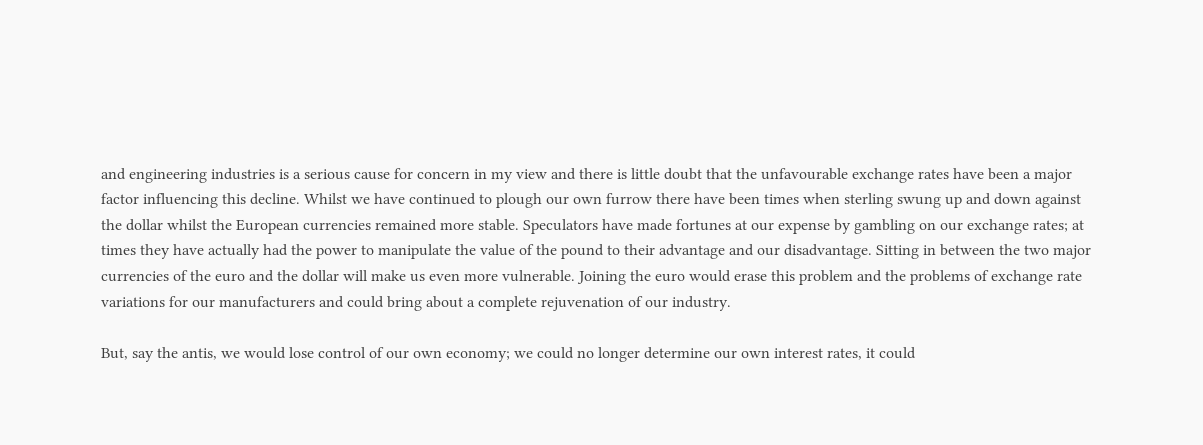and engineering industries is a serious cause for concern in my view and there is little doubt that the unfavourable exchange rates have been a major factor influencing this decline. Whilst we have continued to plough our own furrow there have been times when sterling swung up and down against the dollar whilst the European currencies remained more stable. Speculators have made fortunes at our expense by gambling on our exchange rates; at times they have actually had the power to manipulate the value of the pound to their advantage and our disadvantage. Sitting in between the two major currencies of the euro and the dollar will make us even more vulnerable. Joining the euro would erase this problem and the problems of exchange rate variations for our manufacturers and could bring about a complete rejuvenation of our industry.

But, say the antis, we would lose control of our own economy; we could no longer determine our own interest rates, it could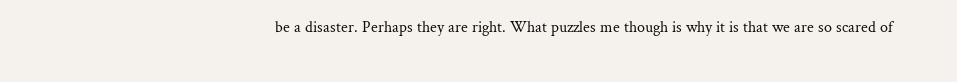be a disaster. Perhaps they are right. What puzzles me though is why it is that we are so scared of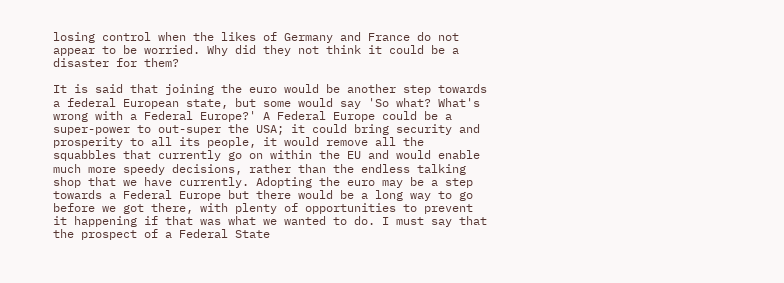losing control when the likes of Germany and France do not appear to be worried. Why did they not think it could be a disaster for them?

It is said that joining the euro would be another step towards a federal European state, but some would say 'So what? What's wrong with a Federal Europe?' A Federal Europe could be a super-power to out-super the USA; it could bring security and prosperity to all its people, it would remove all the squabbles that currently go on within the EU and would enable much more speedy decisions, rather than the endless talking shop that we have currently. Adopting the euro may be a step towards a Federal Europe but there would be a long way to go before we got there, with plenty of opportunities to prevent it happening if that was what we wanted to do. I must say that the prospect of a Federal State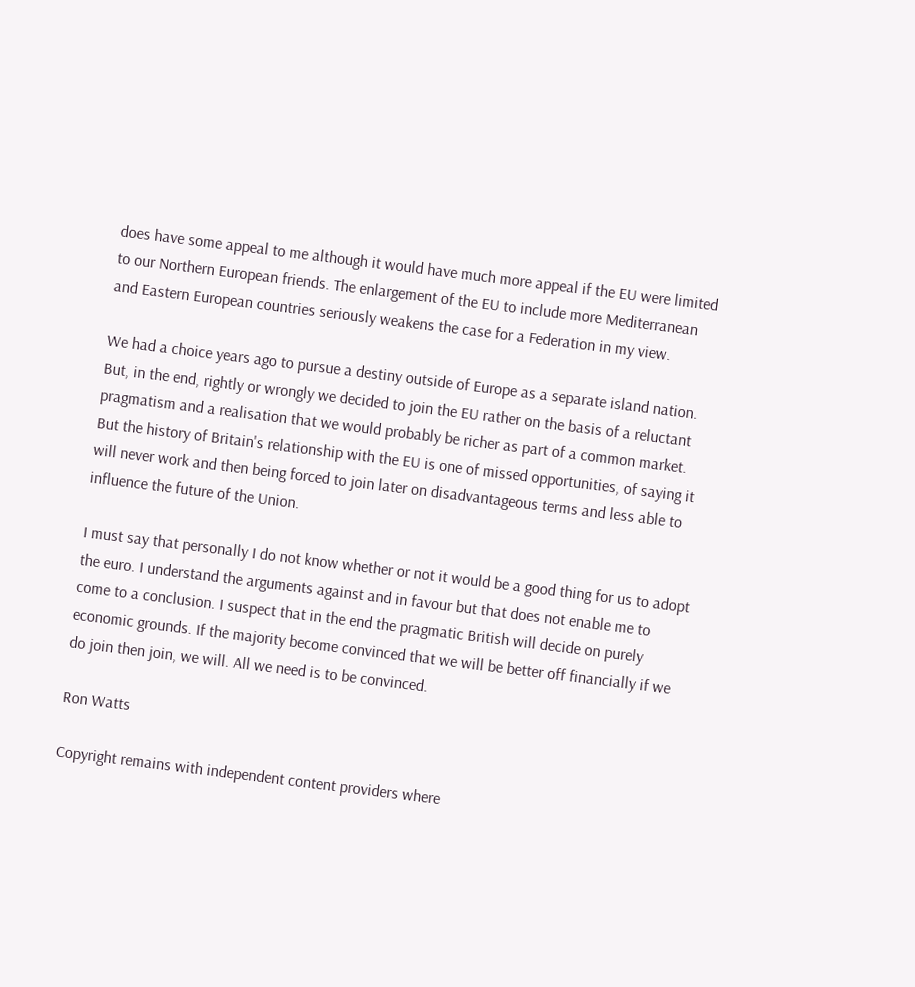does have some appeal to me although it would have much more appeal if the EU were limited to our Northern European friends. The enlargement of the EU to include more Mediterranean and Eastern European countries seriously weakens the case for a Federation in my view.

We had a choice years ago to pursue a destiny outside of Europe as a separate island nation. But, in the end, rightly or wrongly we decided to join the EU rather on the basis of a reluctant pragmatism and a realisation that we would probably be richer as part of a common market. But the history of Britain's relationship with the EU is one of missed opportunities, of saying it will never work and then being forced to join later on disadvantageous terms and less able to influence the future of the Union.

I must say that personally I do not know whether or not it would be a good thing for us to adopt the euro. I understand the arguments against and in favour but that does not enable me to come to a conclusion. I suspect that in the end the pragmatic British will decide on purely economic grounds. If the majority become convinced that we will be better off financially if we do join then join, we will. All we need is to be convinced.

Ron Watts

Copyright remains with independent content providers where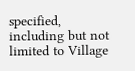specified, including but not limited to Village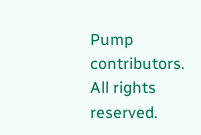Pump contributors. All rights reserved.